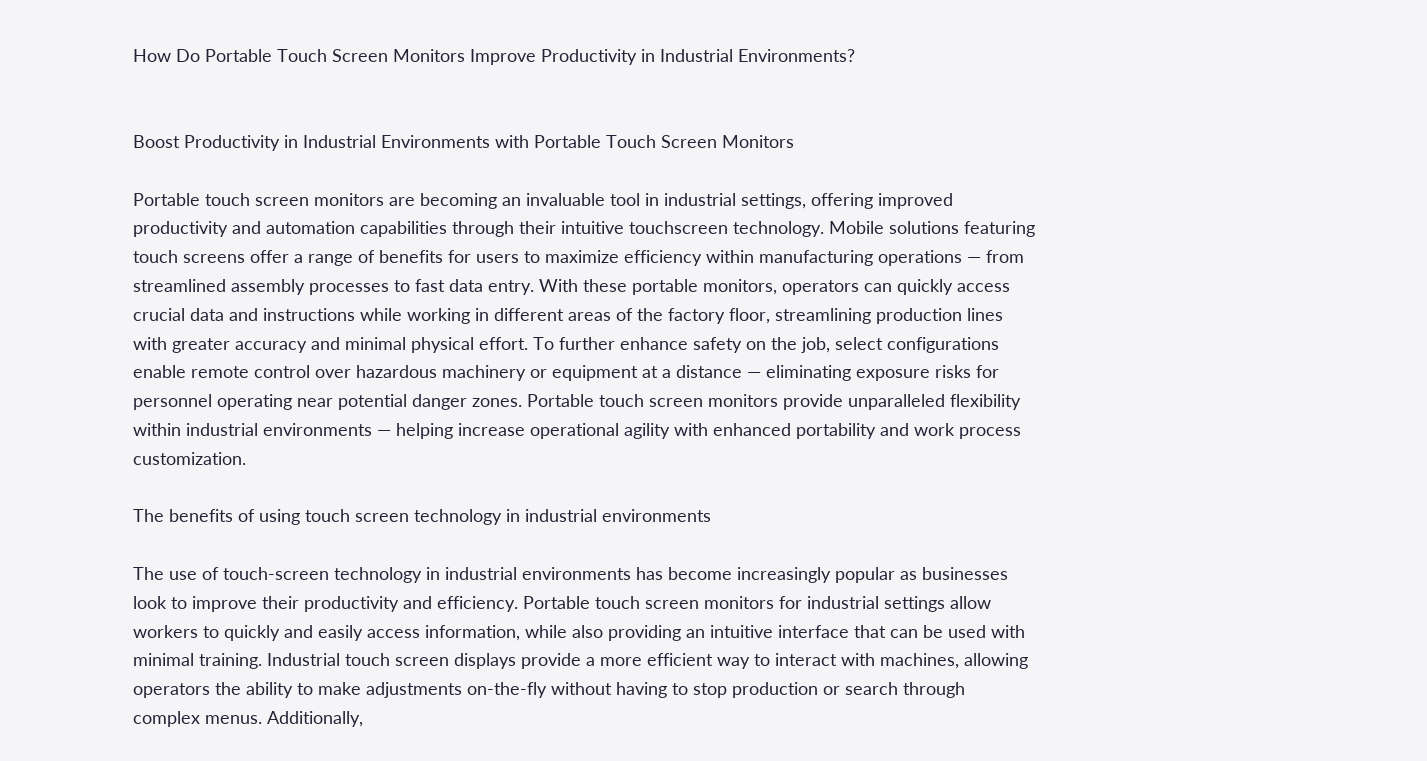How Do Portable Touch Screen Monitors Improve Productivity in Industrial Environments?


Boost Productivity in Industrial Environments with Portable Touch Screen Monitors

Portable touch screen monitors are becoming an invaluable tool in industrial settings, offering improved productivity and automation capabilities through their intuitive touchscreen technology. Mobile solutions featuring touch screens offer a range of benefits for users to maximize efficiency within manufacturing operations — from streamlined assembly processes to fast data entry. With these portable monitors, operators can quickly access crucial data and instructions while working in different areas of the factory floor, streamlining production lines with greater accuracy and minimal physical effort. To further enhance safety on the job, select configurations enable remote control over hazardous machinery or equipment at a distance — eliminating exposure risks for personnel operating near potential danger zones. Portable touch screen monitors provide unparalleled flexibility within industrial environments — helping increase operational agility with enhanced portability and work process customization.

The benefits of using touch screen technology in industrial environments

The use of touch-screen technology in industrial environments has become increasingly popular as businesses look to improve their productivity and efficiency. Portable touch screen monitors for industrial settings allow workers to quickly and easily access information, while also providing an intuitive interface that can be used with minimal training. Industrial touch screen displays provide a more efficient way to interact with machines, allowing operators the ability to make adjustments on-the-fly without having to stop production or search through complex menus. Additionally,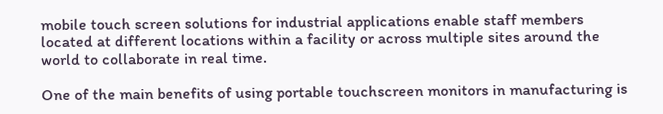mobile touch screen solutions for industrial applications enable staff members located at different locations within a facility or across multiple sites around the world to collaborate in real time.

One of the main benefits of using portable touchscreen monitors in manufacturing is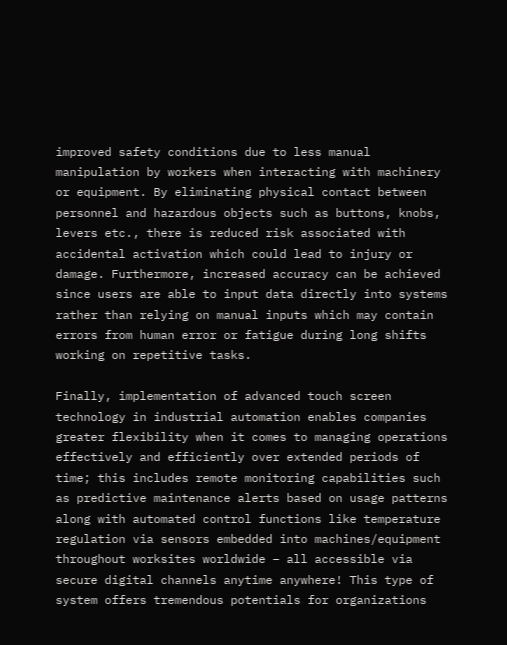improved safety conditions due to less manual manipulation by workers when interacting with machinery or equipment. By eliminating physical contact between personnel and hazardous objects such as buttons, knobs, levers etc., there is reduced risk associated with accidental activation which could lead to injury or damage. Furthermore, increased accuracy can be achieved since users are able to input data directly into systems rather than relying on manual inputs which may contain errors from human error or fatigue during long shifts working on repetitive tasks.

Finally, implementation of advanced touch screen technology in industrial automation enables companies greater flexibility when it comes to managing operations effectively and efficiently over extended periods of time; this includes remote monitoring capabilities such as predictive maintenance alerts based on usage patterns along with automated control functions like temperature regulation via sensors embedded into machines/equipment throughout worksites worldwide – all accessible via secure digital channels anytime anywhere! This type of system offers tremendous potentials for organizations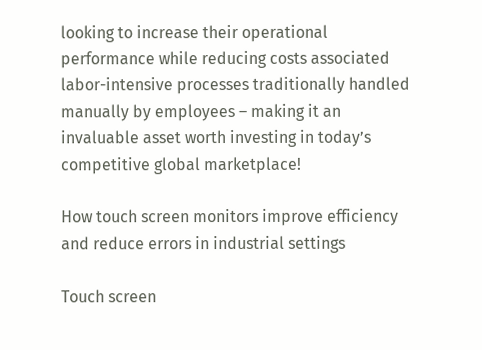looking to increase their operational performance while reducing costs associated labor-intensive processes traditionally handled manually by employees – making it an invaluable asset worth investing in today’s competitive global marketplace!

How touch screen monitors improve efficiency and reduce errors in industrial settings

Touch screen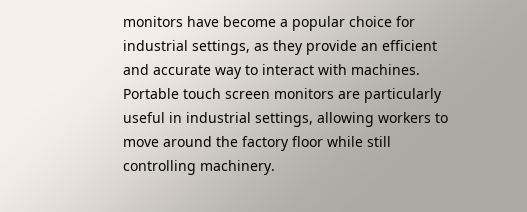monitors have become a popular choice for industrial settings, as they provide an efficient and accurate way to interact with machines. Portable touch screen monitors are particularly useful in industrial settings, allowing workers to move around the factory floor while still controlling machinery.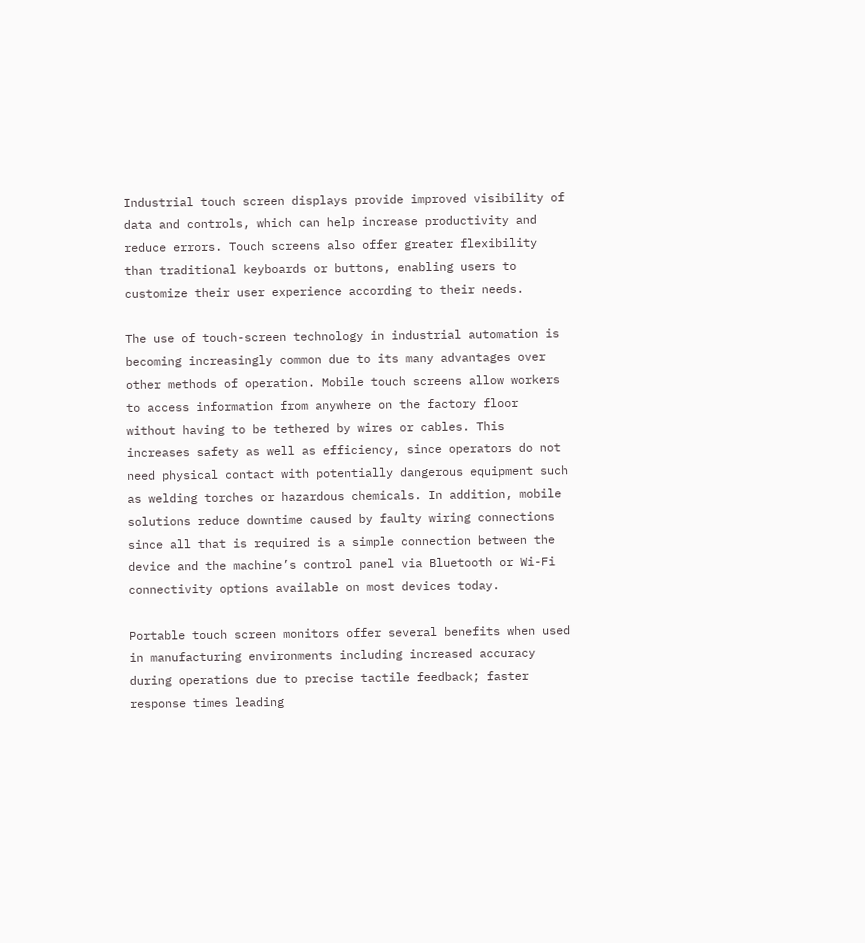Industrial touch screen displays provide improved visibility of data and controls, which can help increase productivity and reduce errors. Touch screens also offer greater flexibility than traditional keyboards or buttons, enabling users to customize their user experience according to their needs.

The use of touch-screen technology in industrial automation is becoming increasingly common due to its many advantages over other methods of operation. Mobile touch screens allow workers to access information from anywhere on the factory floor without having to be tethered by wires or cables. This increases safety as well as efficiency, since operators do not need physical contact with potentially dangerous equipment such as welding torches or hazardous chemicals. In addition, mobile solutions reduce downtime caused by faulty wiring connections since all that is required is a simple connection between the device and the machine’s control panel via Bluetooth or Wi-Fi connectivity options available on most devices today.

Portable touch screen monitors offer several benefits when used in manufacturing environments including increased accuracy during operations due to precise tactile feedback; faster response times leading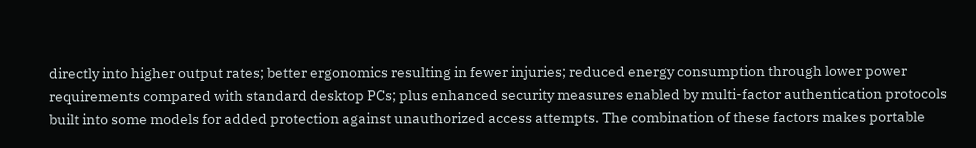directly into higher output rates; better ergonomics resulting in fewer injuries; reduced energy consumption through lower power requirements compared with standard desktop PCs; plus enhanced security measures enabled by multi-factor authentication protocols built into some models for added protection against unauthorized access attempts. The combination of these factors makes portable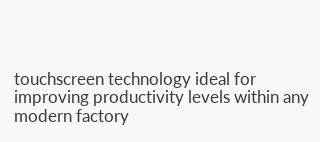touchscreen technology ideal for improving productivity levels within any modern factory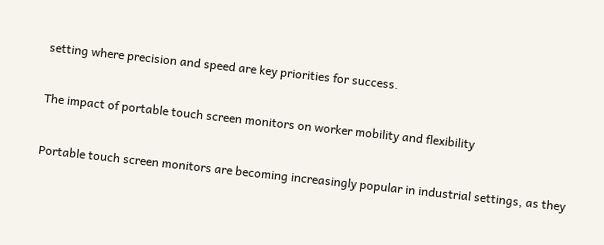setting where precision and speed are key priorities for success.

The impact of portable touch screen monitors on worker mobility and flexibility

Portable touch screen monitors are becoming increasingly popular in industrial settings, as they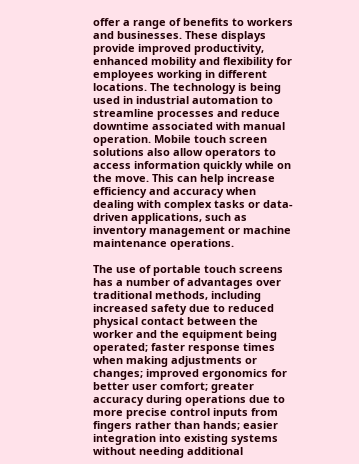offer a range of benefits to workers and businesses. These displays provide improved productivity, enhanced mobility and flexibility for employees working in different locations. The technology is being used in industrial automation to streamline processes and reduce downtime associated with manual operation. Mobile touch screen solutions also allow operators to access information quickly while on the move. This can help increase efficiency and accuracy when dealing with complex tasks or data-driven applications, such as inventory management or machine maintenance operations.

The use of portable touch screens has a number of advantages over traditional methods, including increased safety due to reduced physical contact between the worker and the equipment being operated; faster response times when making adjustments or changes; improved ergonomics for better user comfort; greater accuracy during operations due to more precise control inputs from fingers rather than hands; easier integration into existing systems without needing additional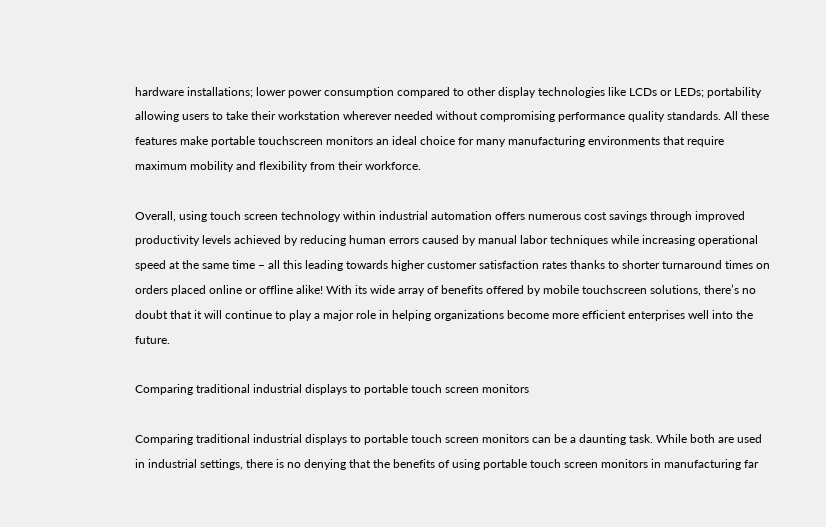hardware installations; lower power consumption compared to other display technologies like LCDs or LEDs; portability allowing users to take their workstation wherever needed without compromising performance quality standards. All these features make portable touchscreen monitors an ideal choice for many manufacturing environments that require maximum mobility and flexibility from their workforce.

Overall, using touch screen technology within industrial automation offers numerous cost savings through improved productivity levels achieved by reducing human errors caused by manual labor techniques while increasing operational speed at the same time – all this leading towards higher customer satisfaction rates thanks to shorter turnaround times on orders placed online or offline alike! With its wide array of benefits offered by mobile touchscreen solutions, there’s no doubt that it will continue to play a major role in helping organizations become more efficient enterprises well into the future.

Comparing traditional industrial displays to portable touch screen monitors

Comparing traditional industrial displays to portable touch screen monitors can be a daunting task. While both are used in industrial settings, there is no denying that the benefits of using portable touch screen monitors in manufacturing far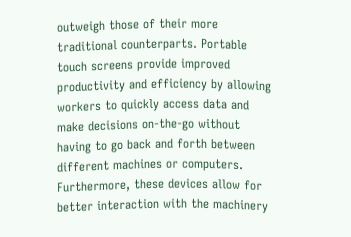outweigh those of their more traditional counterparts. Portable touch screens provide improved productivity and efficiency by allowing workers to quickly access data and make decisions on-the-go without having to go back and forth between different machines or computers. Furthermore, these devices allow for better interaction with the machinery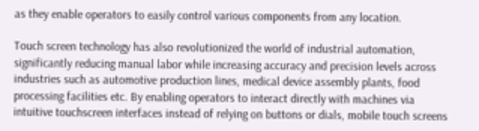as they enable operators to easily control various components from any location.

Touch screen technology has also revolutionized the world of industrial automation, significantly reducing manual labor while increasing accuracy and precision levels across industries such as automotive production lines, medical device assembly plants, food processing facilities etc. By enabling operators to interact directly with machines via intuitive touchscreen interfaces instead of relying on buttons or dials, mobile touch screens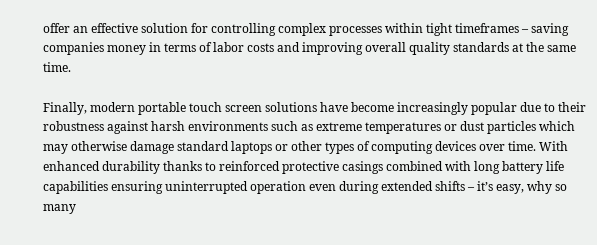offer an effective solution for controlling complex processes within tight timeframes – saving companies money in terms of labor costs and improving overall quality standards at the same time.

Finally, modern portable touch screen solutions have become increasingly popular due to their robustness against harsh environments such as extreme temperatures or dust particles which may otherwise damage standard laptops or other types of computing devices over time. With enhanced durability thanks to reinforced protective casings combined with long battery life capabilities ensuring uninterrupted operation even during extended shifts – it’s easy, why so many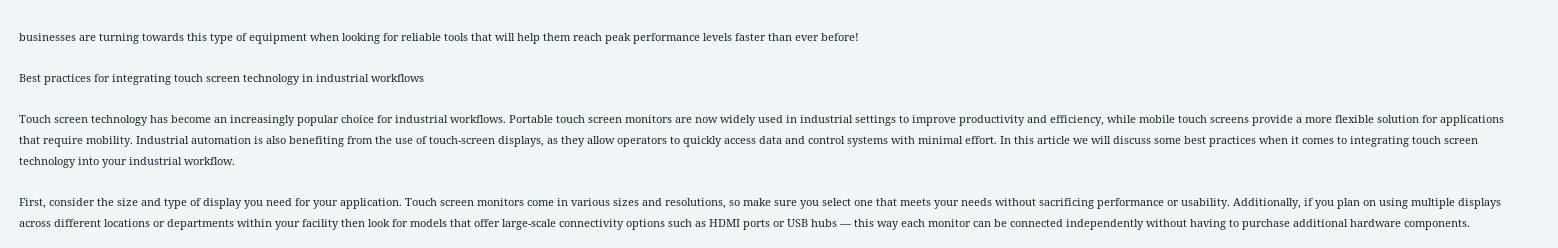businesses are turning towards this type of equipment when looking for reliable tools that will help them reach peak performance levels faster than ever before!

Best practices for integrating touch screen technology in industrial workflows

Touch screen technology has become an increasingly popular choice for industrial workflows. Portable touch screen monitors are now widely used in industrial settings to improve productivity and efficiency, while mobile touch screens provide a more flexible solution for applications that require mobility. Industrial automation is also benefiting from the use of touch-screen displays, as they allow operators to quickly access data and control systems with minimal effort. In this article we will discuss some best practices when it comes to integrating touch screen technology into your industrial workflow.

First, consider the size and type of display you need for your application. Touch screen monitors come in various sizes and resolutions, so make sure you select one that meets your needs without sacrificing performance or usability. Additionally, if you plan on using multiple displays across different locations or departments within your facility then look for models that offer large-scale connectivity options such as HDMI ports or USB hubs — this way each monitor can be connected independently without having to purchase additional hardware components.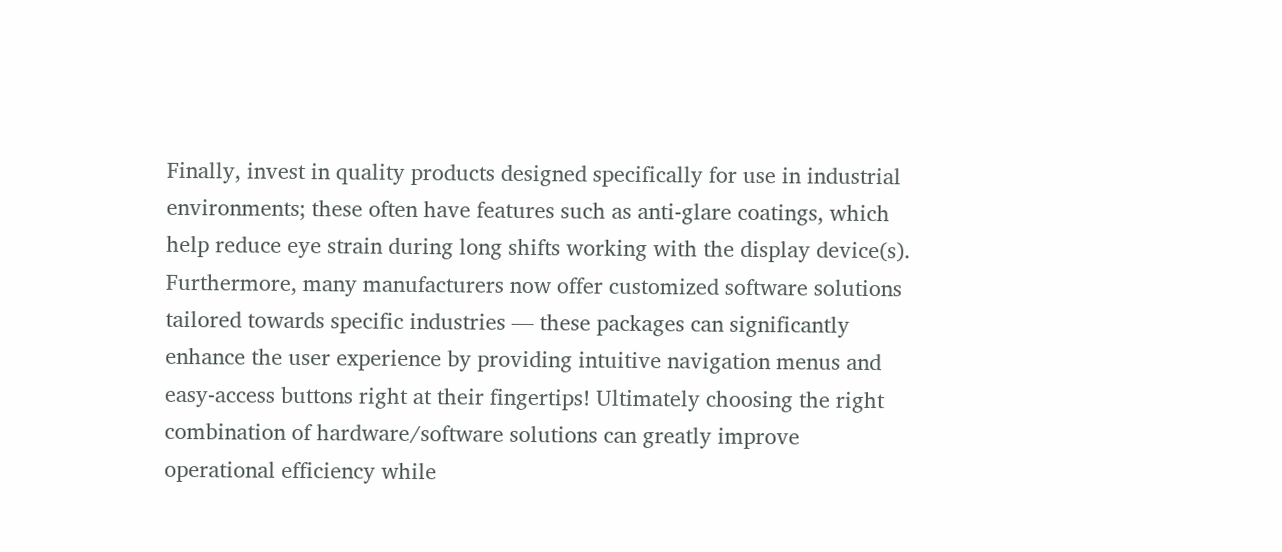Finally, invest in quality products designed specifically for use in industrial environments; these often have features such as anti-glare coatings, which help reduce eye strain during long shifts working with the display device(s). Furthermore, many manufacturers now offer customized software solutions tailored towards specific industries — these packages can significantly enhance the user experience by providing intuitive navigation menus and easy-access buttons right at their fingertips! Ultimately choosing the right combination of hardware/software solutions can greatly improve operational efficiency while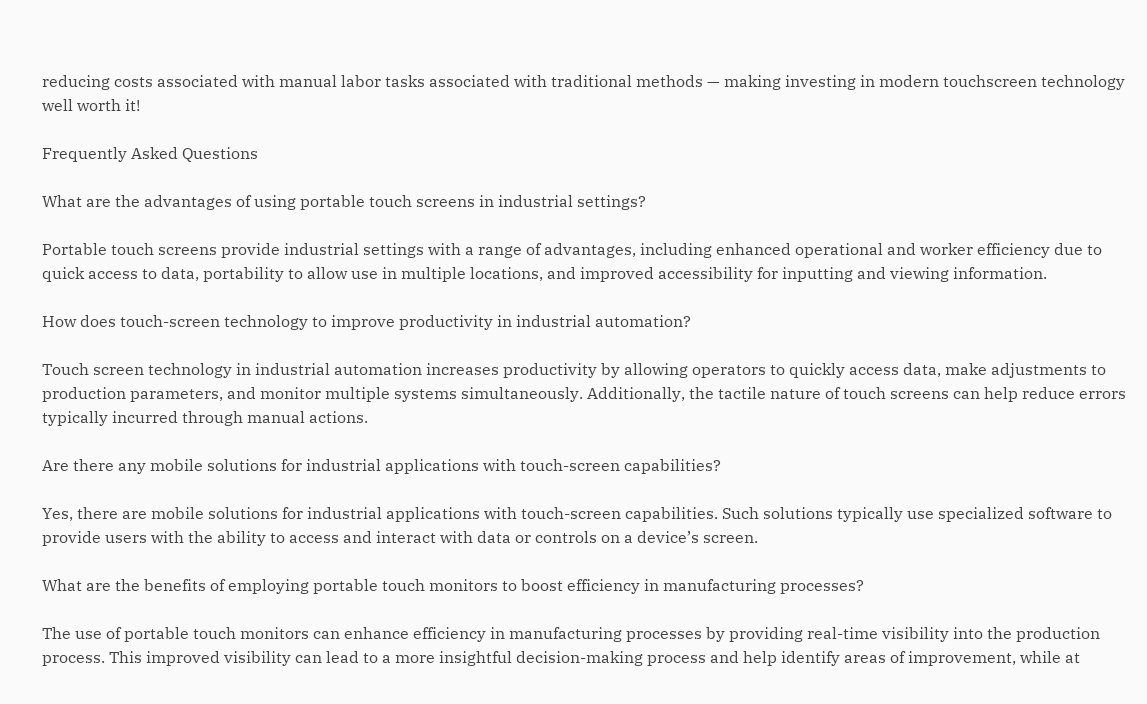reducing costs associated with manual labor tasks associated with traditional methods — making investing in modern touchscreen technology well worth it!

Frequently Asked Questions

What are the advantages of using portable touch screens in industrial settings?

Portable touch screens provide industrial settings with a range of advantages, including enhanced operational and worker efficiency due to quick access to data, portability to allow use in multiple locations, and improved accessibility for inputting and viewing information.

How does touch-screen technology to improve productivity in industrial automation?

Touch screen technology in industrial automation increases productivity by allowing operators to quickly access data, make adjustments to production parameters, and monitor multiple systems simultaneously. Additionally, the tactile nature of touch screens can help reduce errors typically incurred through manual actions.

Are there any mobile solutions for industrial applications with touch-screen capabilities?

Yes, there are mobile solutions for industrial applications with touch-screen capabilities. Such solutions typically use specialized software to provide users with the ability to access and interact with data or controls on a device’s screen.

What are the benefits of employing portable touch monitors to boost efficiency in manufacturing processes?

The use of portable touch monitors can enhance efficiency in manufacturing processes by providing real-time visibility into the production process. This improved visibility can lead to a more insightful decision-making process and help identify areas of improvement, while at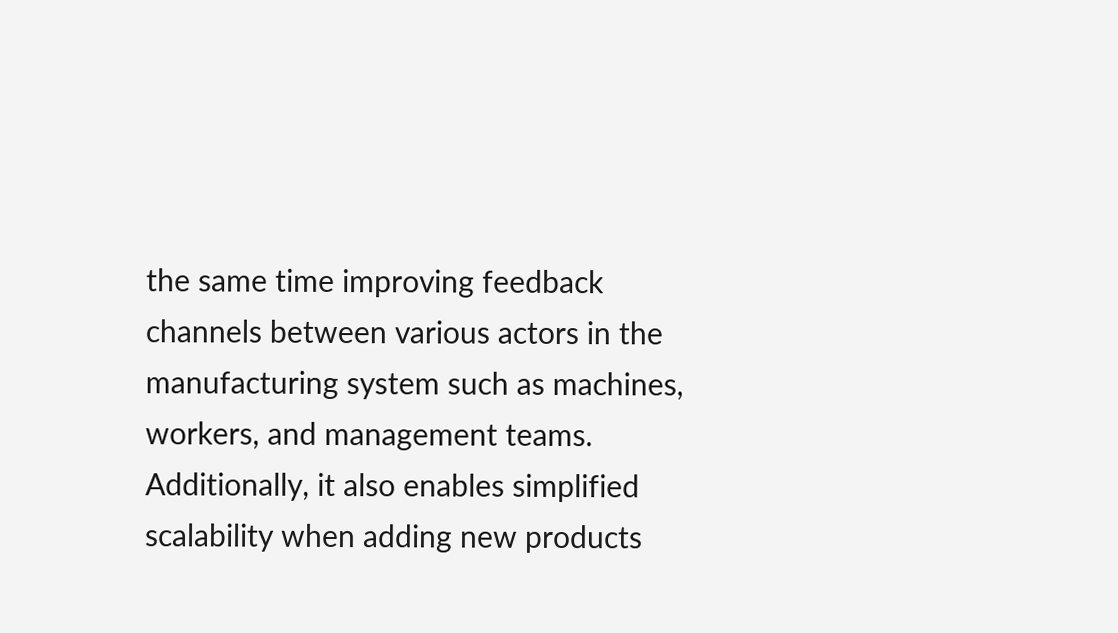the same time improving feedback channels between various actors in the manufacturing system such as machines, workers, and management teams. Additionally, it also enables simplified scalability when adding new products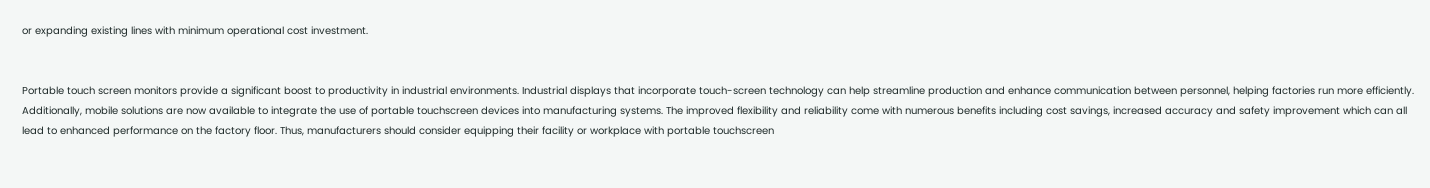or expanding existing lines with minimum operational cost investment.


Portable touch screen monitors provide a significant boost to productivity in industrial environments. Industrial displays that incorporate touch-screen technology can help streamline production and enhance communication between personnel, helping factories run more efficiently. Additionally, mobile solutions are now available to integrate the use of portable touchscreen devices into manufacturing systems. The improved flexibility and reliability come with numerous benefits including cost savings, increased accuracy and safety improvement which can all lead to enhanced performance on the factory floor. Thus, manufacturers should consider equipping their facility or workplace with portable touchscreen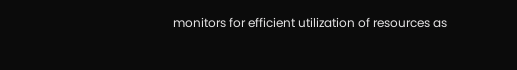monitors for efficient utilization of resources as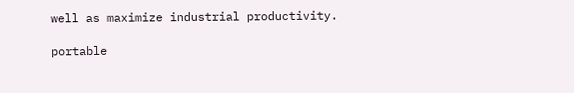well as maximize industrial productivity.

portable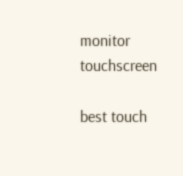monitor touchscreen

best touch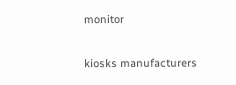monitor

kiosks manufacturers